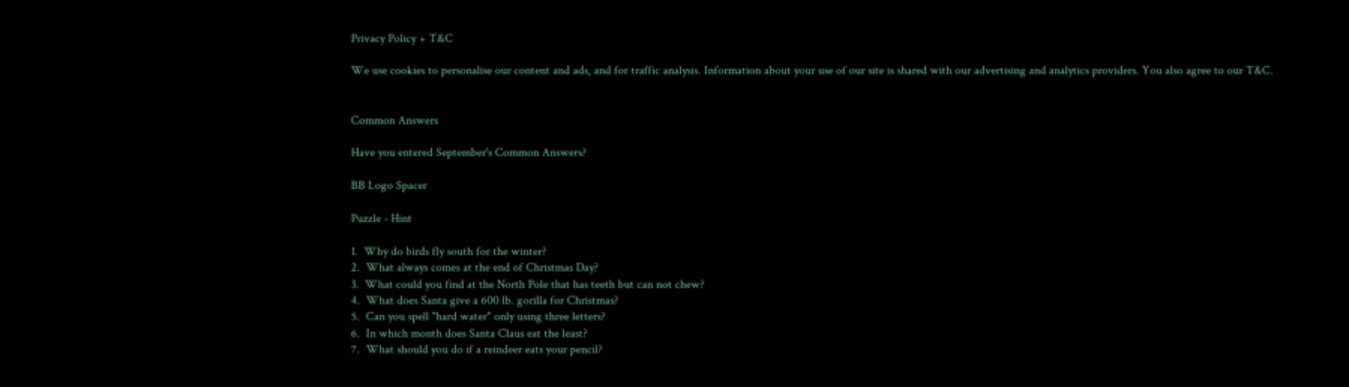Privacy Policy + T&C

We use cookies to personalise our content and ads, and for traffic analysis. Information about your use of our site is shared with our advertising and analytics providers. You also agree to our T&C.


Common Answers

Have you entered September's Common Answers?

BB Logo Spacer

Puzzle - Hint

1.  Why do birds fly south for the winter?
2.  What always comes at the end of Christmas Day?
3.  What could you find at the North Pole that has teeth but can not chew?
4.  What does Santa give a 600 lb. gorilla for Christmas?
5.  Can you spell "hard water" only using three letters?
6.  In which month does Santa Claus eat the least?
7.  What should you do if a reindeer eats your pencil?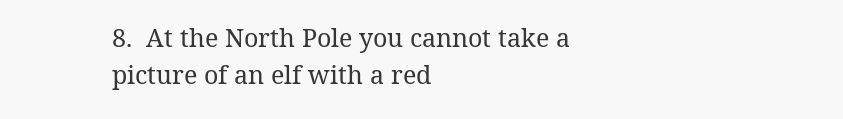8.  At the North Pole you cannot take a picture of an elf with a red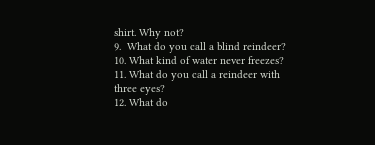shirt. Why not?
9.  What do you call a blind reindeer?
10. What kind of water never freezes?
11. What do you call a reindeer with three eyes?
12. What do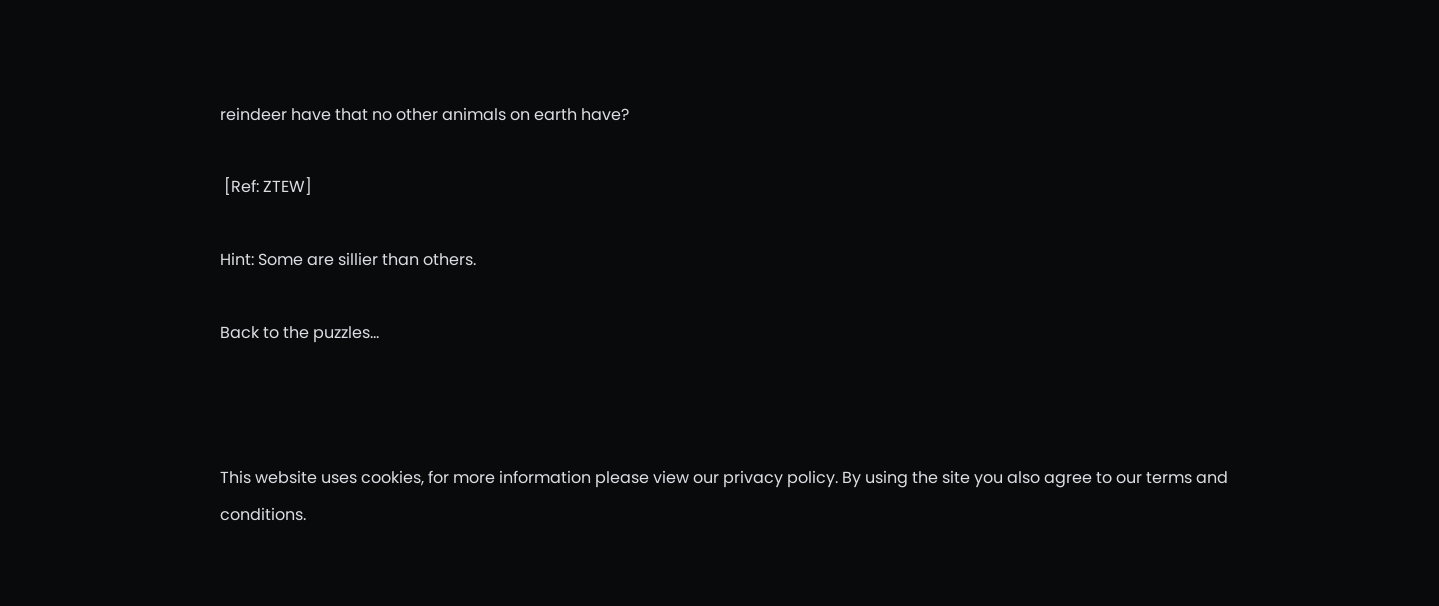reindeer have that no other animals on earth have?

 [Ref: ZTEW]

Hint: Some are sillier than others.

Back to the puzzles...



This website uses cookies, for more information please view our privacy policy. By using the site you also agree to our terms and conditions.